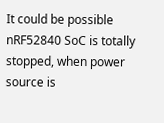It could be possible nRF52840 SoC is totally stopped, when power source is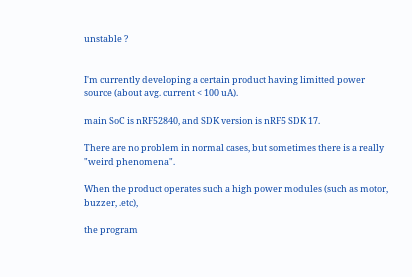unstable ?


I'm currently developing a certain product having limitted power source (about avg. current < 100 uA).

main SoC is nRF52840, and SDK version is nRF5 SDK 17.

There are no problem in normal cases, but sometimes there is a really "weird phenomena".

When the product operates such a high power modules (such as motor, buzzer, .etc),

the program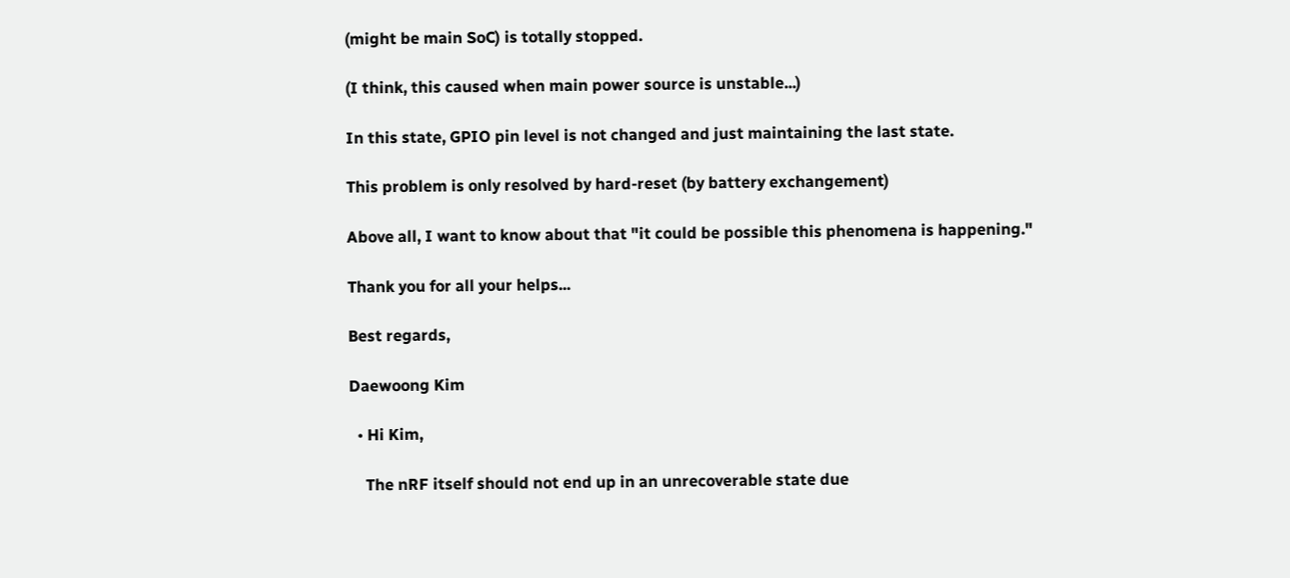(might be main SoC) is totally stopped.

(I think, this caused when main power source is unstable...)

In this state, GPIO pin level is not changed and just maintaining the last state.

This problem is only resolved by hard-reset (by battery exchangement)

Above all, I want to know about that "it could be possible this phenomena is happening."

Thank you for all your helps...

Best regards,

Daewoong Kim

  • Hi Kim,

    The nRF itself should not end up in an unrecoverable state due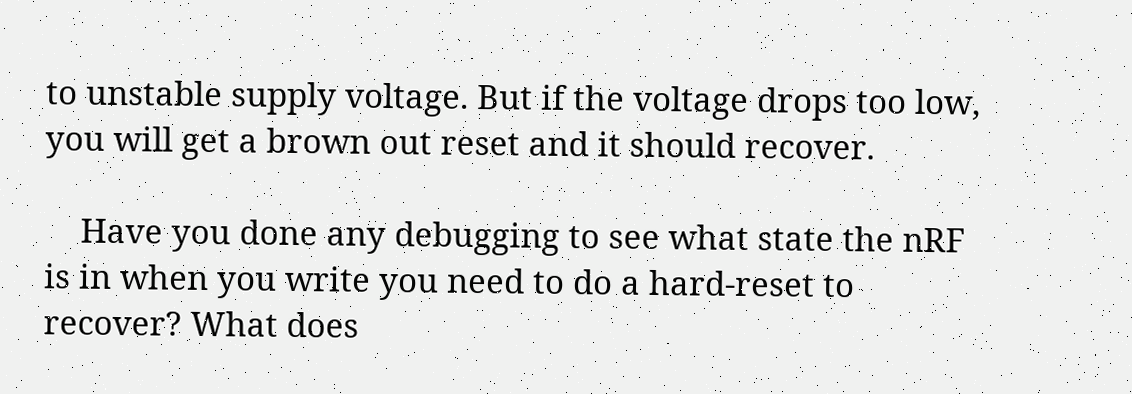to unstable supply voltage. But if the voltage drops too low, you will get a brown out reset and it should recover.

    Have you done any debugging to see what state the nRF is in when you write you need to do a hard-reset to recover? What does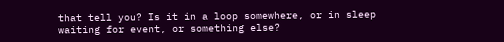that tell you? Is it in a loop somewhere, or in sleep waiting for event, or something else?